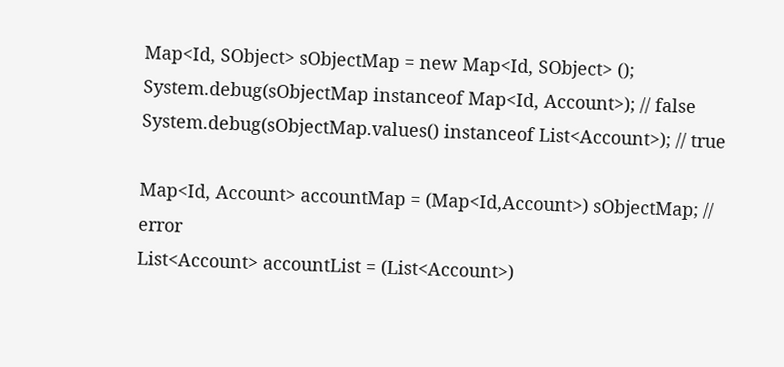Map<Id, SObject> sObjectMap = new Map<Id, SObject> ();
System.debug(sObjectMap instanceof Map<Id, Account>); // false
System.debug(sObjectMap.values() instanceof List<Account>); // true

Map<Id, Account> accountMap = (Map<Id,Account>) sObjectMap; // error
List<Account> accountList = (List<Account>)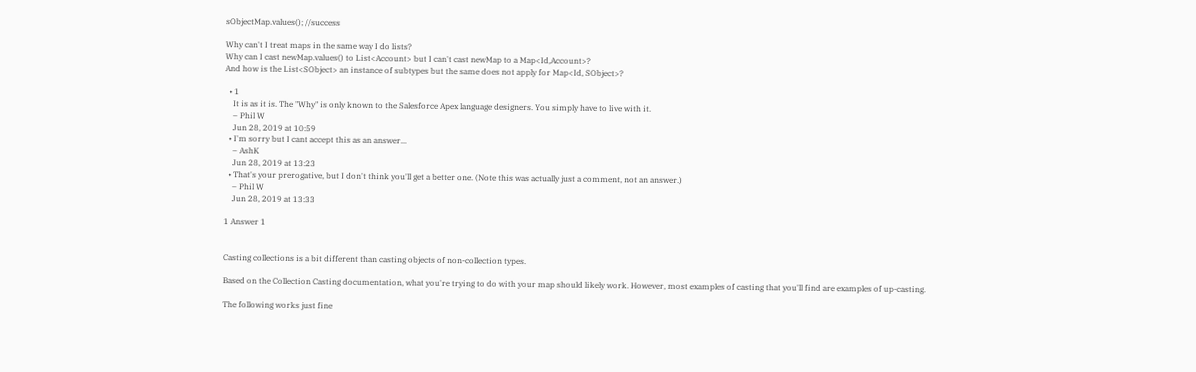sObjectMap.values(); //success

Why can't I treat maps in the same way I do lists?
Why can I cast newMap.values() to List<Account> but I can't cast newMap to a Map<Id,Account>?
And how is the List<SObject> an instance of subtypes but the same does not apply for Map<Id, SObject>?

  • 1
    It is as it is. The "Why" is only known to the Salesforce Apex language designers. You simply have to live with it.
    – Phil W
    Jun 28, 2019 at 10:59
  • I'm sorry but I cant accept this as an answer...
    – AshK
    Jun 28, 2019 at 13:23
  • That's your prerogative, but I don't think you'll get a better one. (Note this was actually just a comment, not an answer.)
    – Phil W
    Jun 28, 2019 at 13:33

1 Answer 1


Casting collections is a bit different than casting objects of non-collection types.

Based on the Collection Casting documentation, what you're trying to do with your map should likely work. However, most examples of casting that you'll find are examples of up-casting.

The following works just fine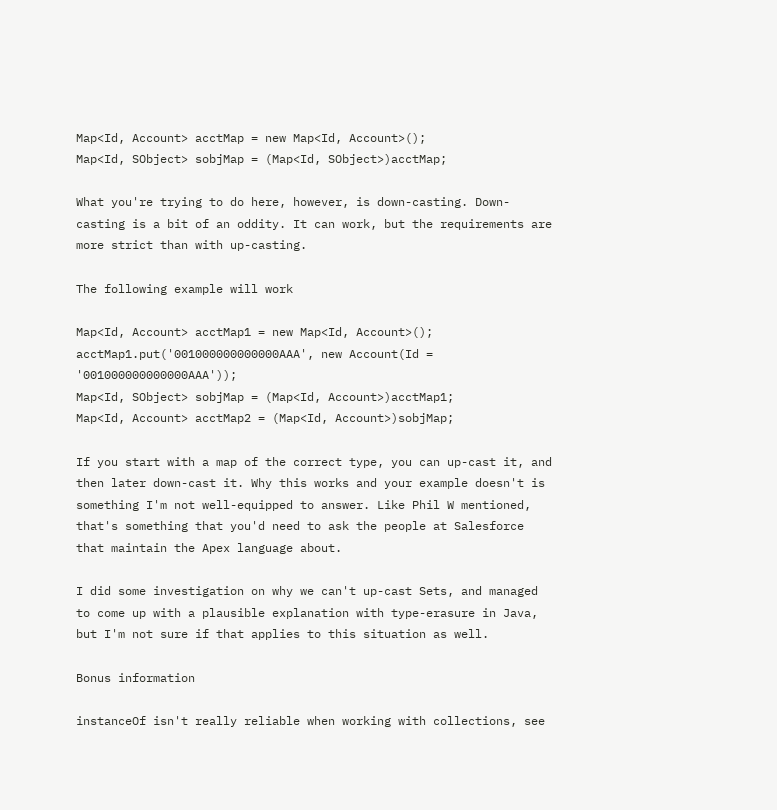Map<Id, Account> acctMap = new Map<Id, Account>();
Map<Id, SObject> sobjMap = (Map<Id, SObject>)acctMap;

What you're trying to do here, however, is down-casting. Down-casting is a bit of an oddity. It can work, but the requirements are more strict than with up-casting.

The following example will work

Map<Id, Account> acctMap1 = new Map<Id, Account>();
acctMap1.put('001000000000000AAA', new Account(Id = '001000000000000AAA'));
Map<Id, SObject> sobjMap = (Map<Id, Account>)acctMap1;
Map<Id, Account> acctMap2 = (Map<Id, Account>)sobjMap;

If you start with a map of the correct type, you can up-cast it, and then later down-cast it. Why this works and your example doesn't is something I'm not well-equipped to answer. Like Phil W mentioned, that's something that you'd need to ask the people at Salesforce that maintain the Apex language about.

I did some investigation on why we can't up-cast Sets, and managed to come up with a plausible explanation with type-erasure in Java, but I'm not sure if that applies to this situation as well.

Bonus information

instanceOf isn't really reliable when working with collections, see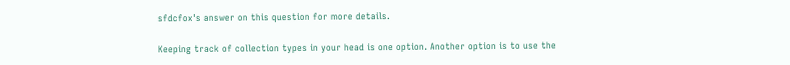sfdcfox's answer on this question for more details.

Keeping track of collection types in your head is one option. Another option is to use the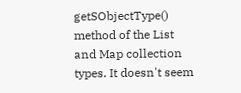getSObjectType() method of the List and Map collection types. It doesn't seem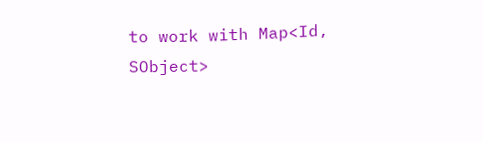to work with Map<Id, SObject>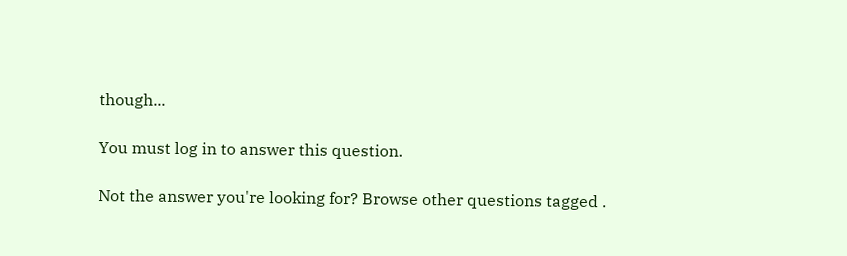though...

You must log in to answer this question.

Not the answer you're looking for? Browse other questions tagged .